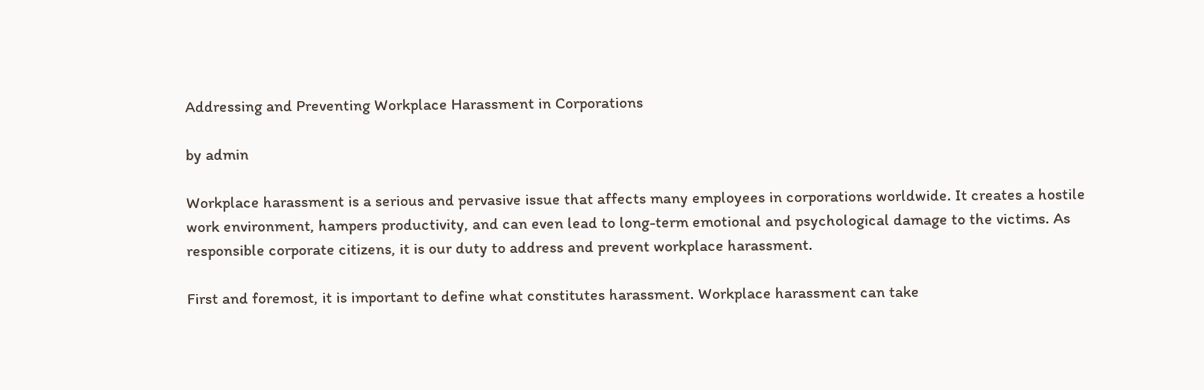Addressing and Preventing Workplace Harassment in Corporations

by admin

Workplace harassment is a serious and pervasive issue that affects many employees in corporations worldwide. It creates a hostile work environment, hampers productivity, and can even lead to long-term emotional and psychological damage to the victims. As responsible corporate citizens, it is our duty to address and prevent workplace harassment.

First and foremost, it is important to define what constitutes harassment. Workplace harassment can take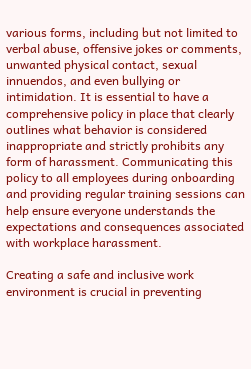various forms, including but not limited to verbal abuse, offensive jokes or comments, unwanted physical contact, sexual innuendos, and even bullying or intimidation. It is essential to have a comprehensive policy in place that clearly outlines what behavior is considered inappropriate and strictly prohibits any form of harassment. Communicating this policy to all employees during onboarding and providing regular training sessions can help ensure everyone understands the expectations and consequences associated with workplace harassment.

Creating a safe and inclusive work environment is crucial in preventing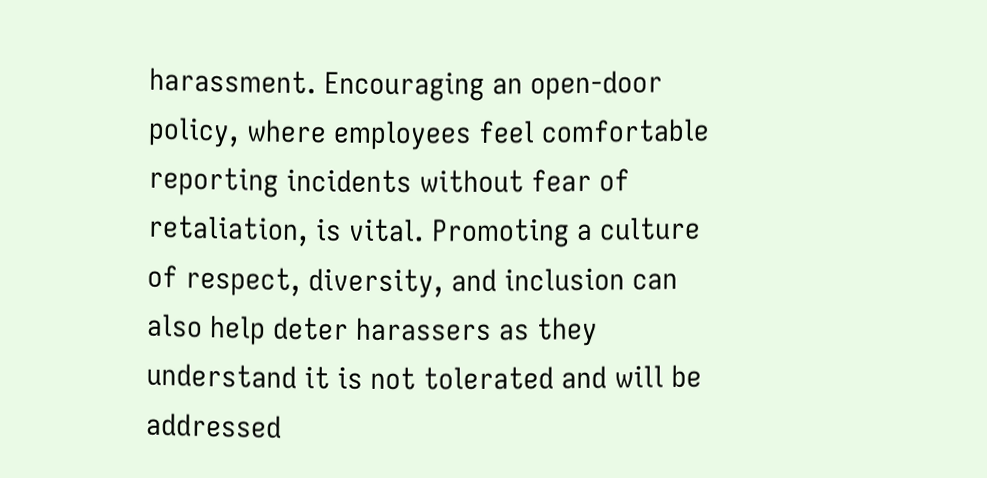harassment. Encouraging an open-door policy, where employees feel comfortable reporting incidents without fear of retaliation, is vital. Promoting a culture of respect, diversity, and inclusion can also help deter harassers as they understand it is not tolerated and will be addressed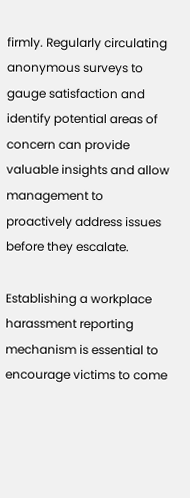firmly. Regularly circulating anonymous surveys to gauge satisfaction and identify potential areas of concern can provide valuable insights and allow management to proactively address issues before they escalate.

Establishing a workplace harassment reporting mechanism is essential to encourage victims to come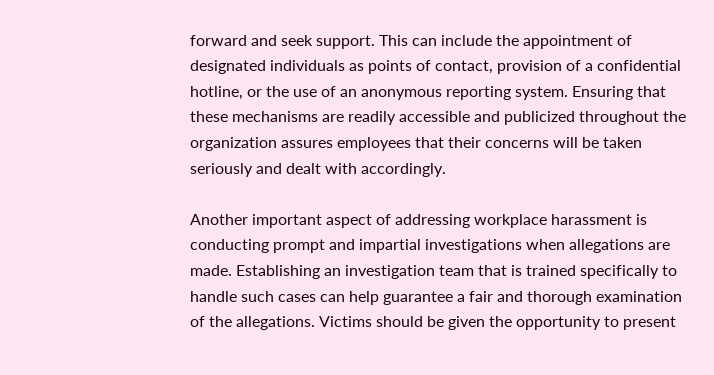forward and seek support. This can include the appointment of designated individuals as points of contact, provision of a confidential hotline, or the use of an anonymous reporting system. Ensuring that these mechanisms are readily accessible and publicized throughout the organization assures employees that their concerns will be taken seriously and dealt with accordingly.

Another important aspect of addressing workplace harassment is conducting prompt and impartial investigations when allegations are made. Establishing an investigation team that is trained specifically to handle such cases can help guarantee a fair and thorough examination of the allegations. Victims should be given the opportunity to present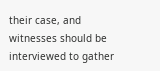their case, and witnesses should be interviewed to gather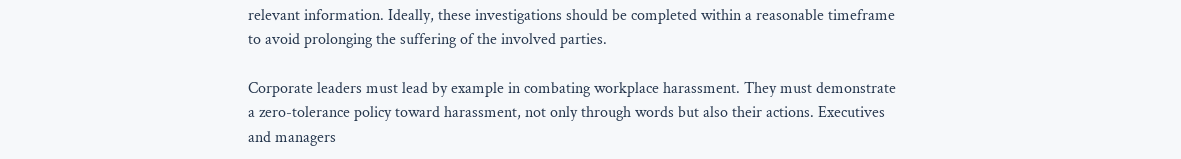relevant information. Ideally, these investigations should be completed within a reasonable timeframe to avoid prolonging the suffering of the involved parties.

Corporate leaders must lead by example in combating workplace harassment. They must demonstrate a zero-tolerance policy toward harassment, not only through words but also their actions. Executives and managers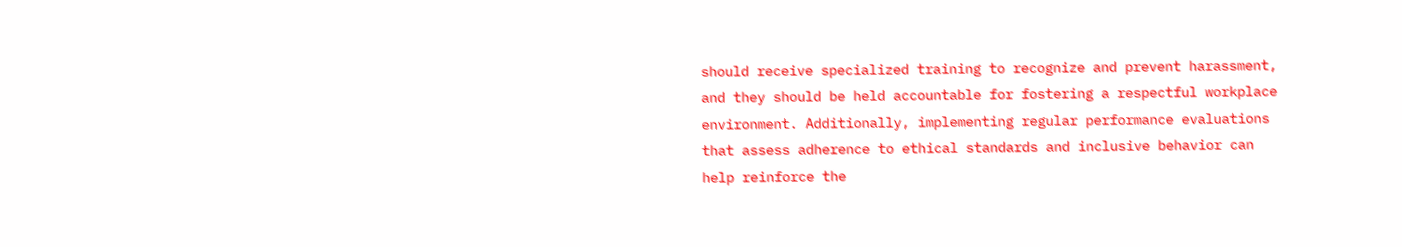should receive specialized training to recognize and prevent harassment, and they should be held accountable for fostering a respectful workplace environment. Additionally, implementing regular performance evaluations that assess adherence to ethical standards and inclusive behavior can help reinforce the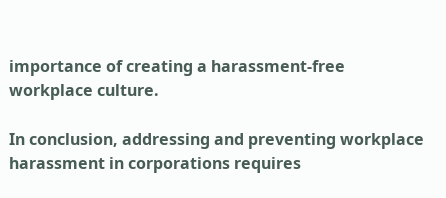importance of creating a harassment-free workplace culture.

In conclusion, addressing and preventing workplace harassment in corporations requires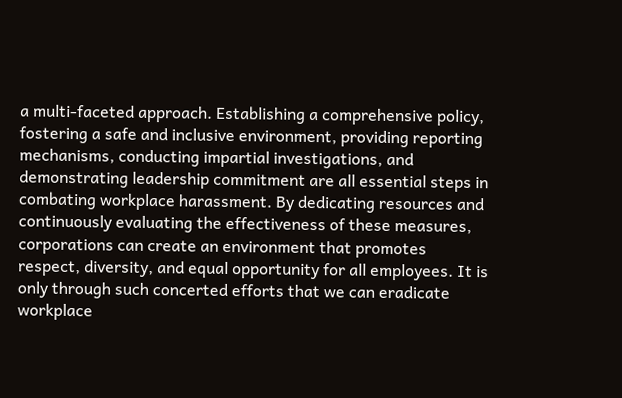a multi-faceted approach. Establishing a comprehensive policy, fostering a safe and inclusive environment, providing reporting mechanisms, conducting impartial investigations, and demonstrating leadership commitment are all essential steps in combating workplace harassment. By dedicating resources and continuously evaluating the effectiveness of these measures, corporations can create an environment that promotes respect, diversity, and equal opportunity for all employees. It is only through such concerted efforts that we can eradicate workplace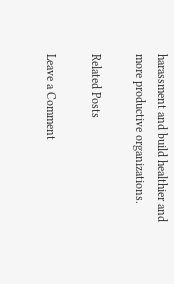harassment and build healthier and more productive organizations.

Related Posts

Leave a Comment